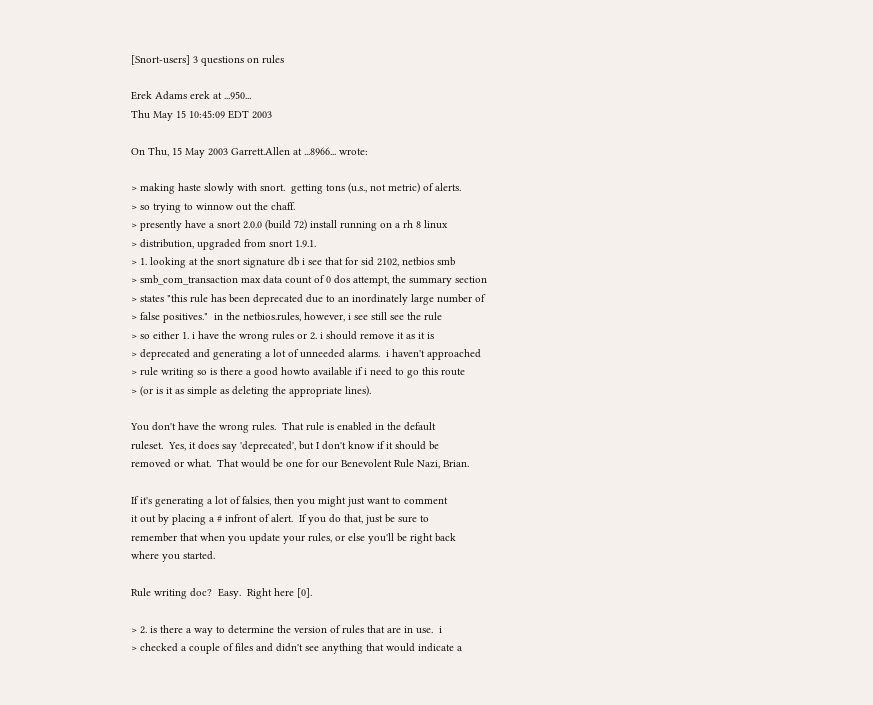[Snort-users] 3 questions on rules

Erek Adams erek at ...950...
Thu May 15 10:45:09 EDT 2003

On Thu, 15 May 2003 Garrett.Allen at ...8966... wrote:

> making haste slowly with snort.  getting tons (u.s., not metric) of alerts.
> so trying to winnow out the chaff.
> presently have a snort 2.0.0 (build 72) install running on a rh 8 linux
> distribution, upgraded from snort 1.9.1.
> 1. looking at the snort signature db i see that for sid 2102, netbios smb
> smb_com_transaction max data count of 0 dos attempt, the summary section
> states "this rule has been deprecated due to an inordinately large number of
> false positives."  in the netbios.rules, however, i see still see the rule
> so either 1. i have the wrong rules or 2. i should remove it as it is
> deprecated and generating a lot of unneeded alarms.  i haven't approached
> rule writing so is there a good howto available if i need to go this route
> (or is it as simple as deleting the appropriate lines).

You don't have the wrong rules.  That rule is enabled in the default
ruleset.  Yes, it does say 'deprecated', but I don't know if it should be
removed or what.  That would be one for our Benevolent Rule Nazi, Brian.

If it's generating a lot of falsies, then you might just want to comment
it out by placing a # infront of alert.  If you do that, just be sure to
remember that when you update your rules, or else you'll be right back
where you started.

Rule writing doc?  Easy.  Right here [0].

> 2. is there a way to determine the version of rules that are in use.  i
> checked a couple of files and didn't see anything that would indicate a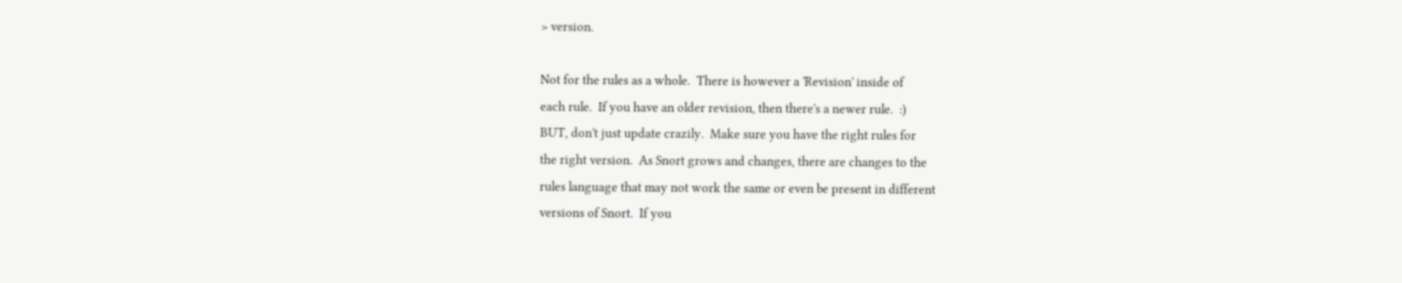> version.

Not for the rules as a whole.  There is however a 'Revision' inside of
each rule.  If you have an older revision, then there's a newer rule.  :)
BUT, don't just update crazily.  Make sure you have the right rules for
the right version.  As Snort grows and changes, there are changes to the
rules language that may not work the same or even be present in different
versions of Snort.  If you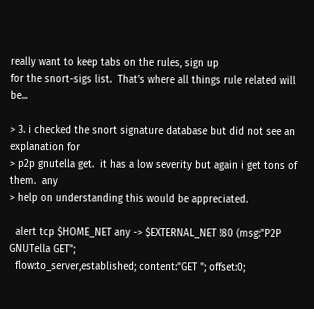really want to keep tabs on the rules, sign up
for the snort-sigs list.  That's where all things rule related will be...

> 3. i checked the snort signature database but did not see an explanation for
> p2p gnutella get.  it has a low severity but again i get tons of them.  any
> help on understanding this would be appreciated.

  alert tcp $HOME_NET any -> $EXTERNAL_NET !80 (msg:"P2P GNUTella GET";
  flow:to_server,established; content:"GET "; offset:0;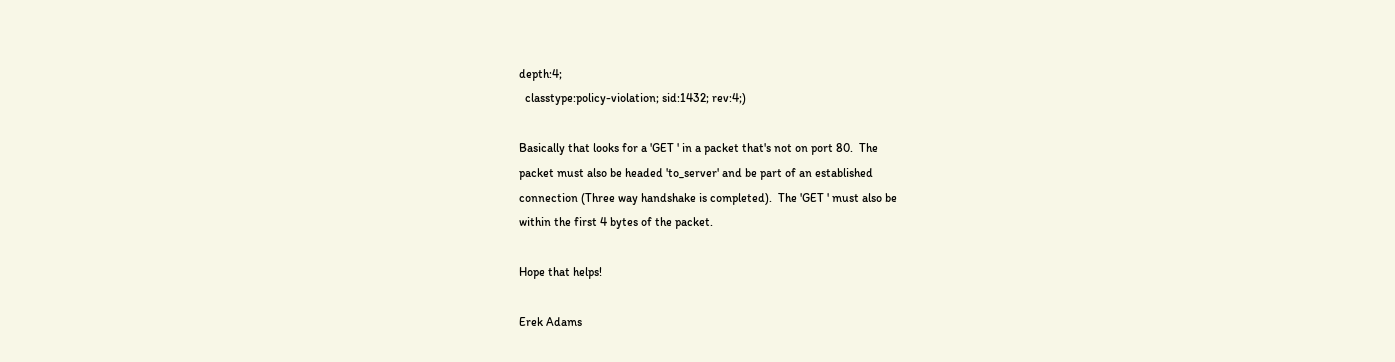depth:4;
  classtype:policy-violation; sid:1432; rev:4;)

Basically that looks for a 'GET ' in a packet that's not on port 80.  The
packet must also be headed 'to_server' and be part of an established
connection (Three way handshake is completed).  The 'GET ' must also be
within the first 4 bytes of the packet.

Hope that helps!

Erek Adams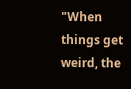"When things get weird, the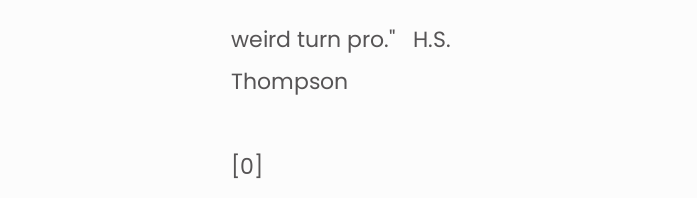weird turn pro."   H.S. Thompson

[0]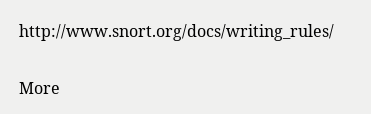http://www.snort.org/docs/writing_rules/

More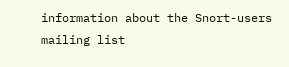information about the Snort-users mailing list